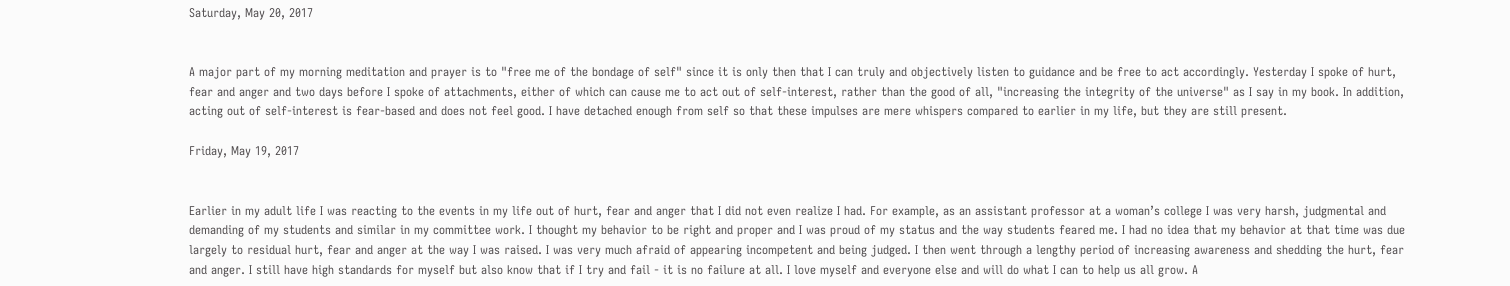Saturday, May 20, 2017


A major part of my morning meditation and prayer is to "free me of the bondage of self" since it is only then that I can truly and objectively listen to guidance and be free to act accordingly. Yesterday I spoke of hurt, fear and anger and two days before I spoke of attachments, either of which can cause me to act out of self-interest, rather than the good of all, "increasing the integrity of the universe" as I say in my book. In addition, acting out of self-interest is fear-based and does not feel good. I have detached enough from self so that these impulses are mere whispers compared to earlier in my life, but they are still present.

Friday, May 19, 2017


Earlier in my adult life I was reacting to the events in my life out of hurt, fear and anger that I did not even realize I had. For example, as an assistant professor at a woman’s college I was very harsh, judgmental and demanding of my students and similar in my committee work. I thought my behavior to be right and proper and I was proud of my status and the way students feared me. I had no idea that my behavior at that time was due largely to residual hurt, fear and anger at the way I was raised. I was very much afraid of appearing incompetent and being judged. I then went through a lengthy period of increasing awareness and shedding the hurt, fear and anger. I still have high standards for myself but also know that if I try and fail - it is no failure at all. I love myself and everyone else and will do what I can to help us all grow. A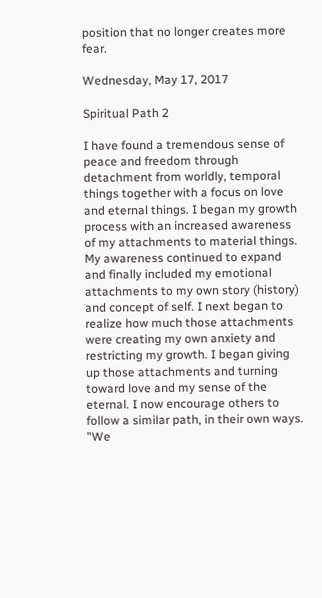position that no longer creates more fear.

Wednesday, May 17, 2017

Spiritual Path 2

I have found a tremendous sense of peace and freedom through detachment from worldly, temporal things together with a focus on love and eternal things. I began my growth process with an increased awareness of my attachments to material things. My awareness continued to expand and finally included my emotional attachments to my own story (history) and concept of self. I next began to realize how much those attachments were creating my own anxiety and restricting my growth. I began giving up those attachments and turning toward love and my sense of the eternal. I now encourage others to follow a similar path, in their own ways. "We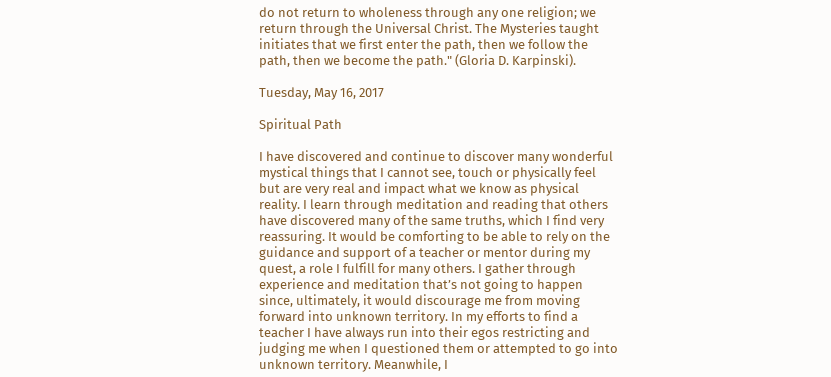do not return to wholeness through any one religion; we return through the Universal Christ. The Mysteries taught initiates that we first enter the path, then we follow the path, then we become the path." (Gloria D. Karpinski).

Tuesday, May 16, 2017

Spiritual Path

I have discovered and continue to discover many wonderful mystical things that I cannot see, touch or physically feel but are very real and impact what we know as physical reality. I learn through meditation and reading that others have discovered many of the same truths, which I find very reassuring. It would be comforting to be able to rely on the guidance and support of a teacher or mentor during my quest, a role I fulfill for many others. I gather through experience and meditation that’s not going to happen since, ultimately, it would discourage me from moving forward into unknown territory. In my efforts to find a teacher I have always run into their egos restricting and judging me when I questioned them or attempted to go into unknown territory. Meanwhile, I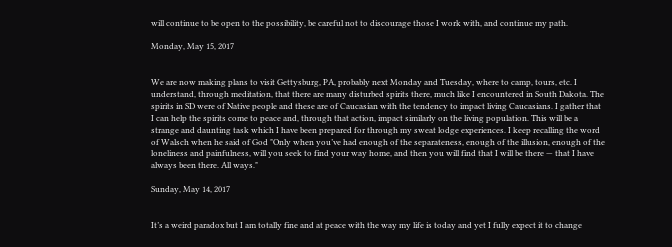will continue to be open to the possibility, be careful not to discourage those I work with, and continue my path.

Monday, May 15, 2017


We are now making plans to visit Gettysburg, PA, probably next Monday and Tuesday, where to camp, tours, etc. I understand, through meditation, that there are many disturbed spirits there, much like I encountered in South Dakota. The spirits in SD were of Native people and these are of Caucasian with the tendency to impact living Caucasians. I gather that I can help the spirits come to peace and, through that action, impact similarly on the living population. This will be a strange and daunting task which I have been prepared for through my sweat lodge experiences. I keep recalling the word of Walsch when he said of God "Only when you’ve had enough of the separateness, enough of the illusion, enough of the loneliness and painfulness, will you seek to find your way home, and then you will find that I will be there — that I have always been there. All ways."

Sunday, May 14, 2017


It’s a weird paradox but I am totally fine and at peace with the way my life is today and yet I fully expect it to change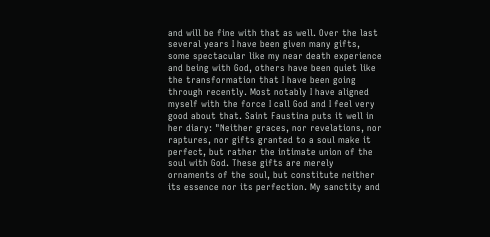and will be fine with that as well. Over the last several years I have been given many gifts, some spectacular like my near death experience and being with God, others have been quiet like the transformation that I have been going through recently. Most notably I have aligned myself with the force I call God and I feel very good about that. Saint Faustina puts it well in her diary: "Neither graces, nor revelations, nor raptures, nor gifts granted to a soul make it perfect, but rather the intimate union of the soul with God. These gifts are merely ornaments of the soul, but constitute neither its essence nor its perfection. My sanctity and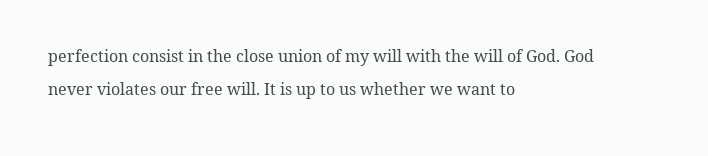perfection consist in the close union of my will with the will of God. God never violates our free will. It is up to us whether we want to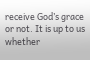receive God’s grace or not. It is up to us whether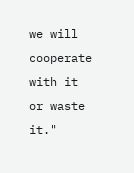we will cooperate with it or waste it."